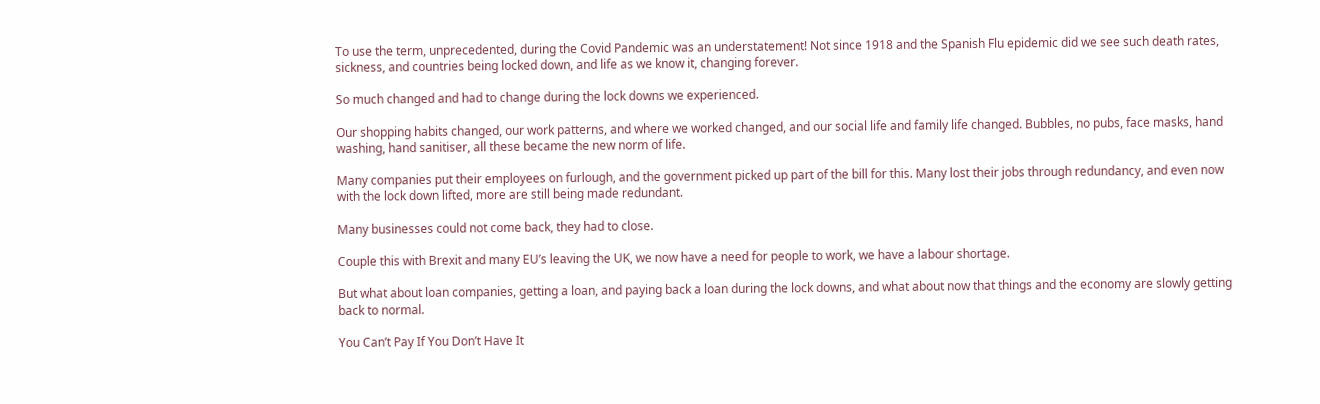To use the term, unprecedented, during the Covid Pandemic was an understatement! Not since 1918 and the Spanish Flu epidemic did we see such death rates, sickness, and countries being locked down, and life as we know it, changing forever.

So much changed and had to change during the lock downs we experienced.

Our shopping habits changed, our work patterns, and where we worked changed, and our social life and family life changed. Bubbles, no pubs, face masks, hand washing, hand sanitiser, all these became the new norm of life.

Many companies put their employees on furlough, and the government picked up part of the bill for this. Many lost their jobs through redundancy, and even now with the lock down lifted, more are still being made redundant.

Many businesses could not come back, they had to close.

Couple this with Brexit and many EU’s leaving the UK, we now have a need for people to work, we have a labour shortage.

But what about loan companies, getting a loan, and paying back a loan during the lock downs, and what about now that things and the economy are slowly getting back to normal.

You Can’t Pay If You Don’t Have It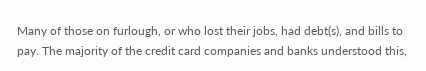Many of those on furlough, or who lost their jobs, had debt(s), and bills to pay. The majority of the credit card companies and banks understood this,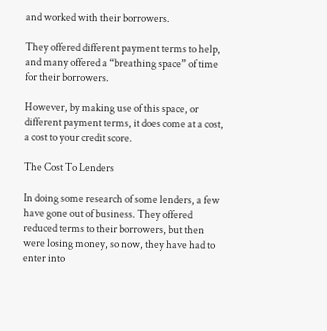and worked with their borrowers.

They offered different payment terms to help, and many offered a “breathing space” of time for their borrowers.

However, by making use of this space, or different payment terms, it does come at a cost, a cost to your credit score.

The Cost To Lenders

In doing some research of some lenders, a few have gone out of business. They offered reduced terms to their borrowers, but then were losing money, so now, they have had to enter into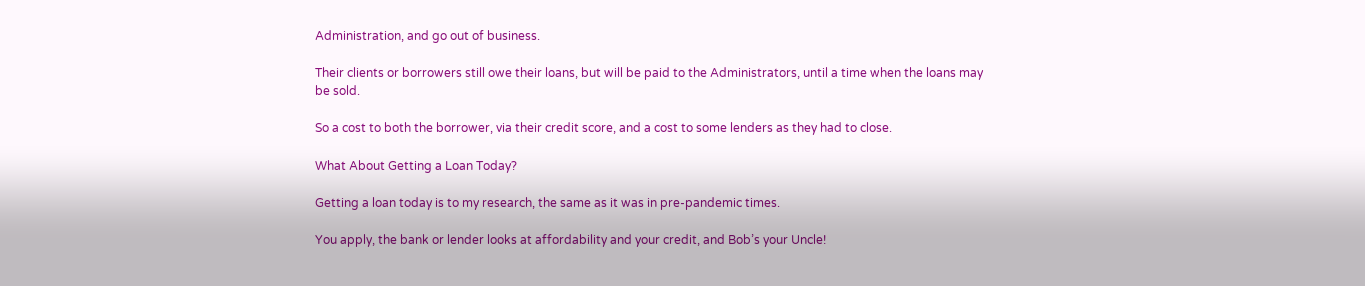Administration, and go out of business.

Their clients or borrowers still owe their loans, but will be paid to the Administrators, until a time when the loans may be sold.

So a cost to both the borrower, via their credit score, and a cost to some lenders as they had to close.

What About Getting a Loan Today?

Getting a loan today is to my research, the same as it was in pre-pandemic times.

You apply, the bank or lender looks at affordability and your credit, and Bob’s your Uncle!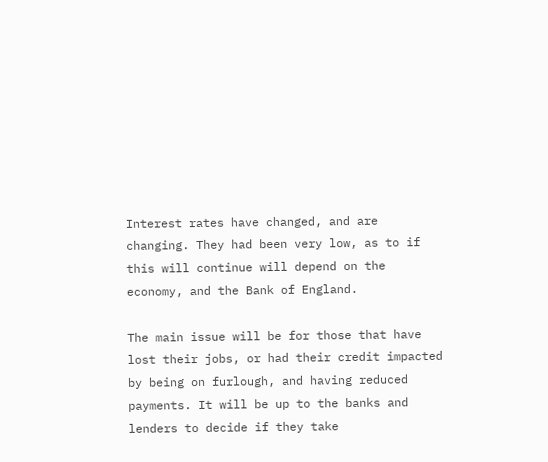Interest rates have changed, and are changing. They had been very low, as to if this will continue will depend on the economy, and the Bank of England.

The main issue will be for those that have lost their jobs, or had their credit impacted by being on furlough, and having reduced payments. It will be up to the banks and lenders to decide if they take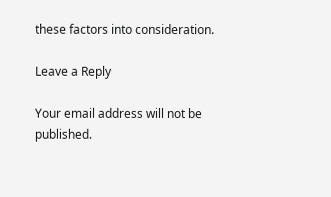these factors into consideration.

Leave a Reply

Your email address will not be published.